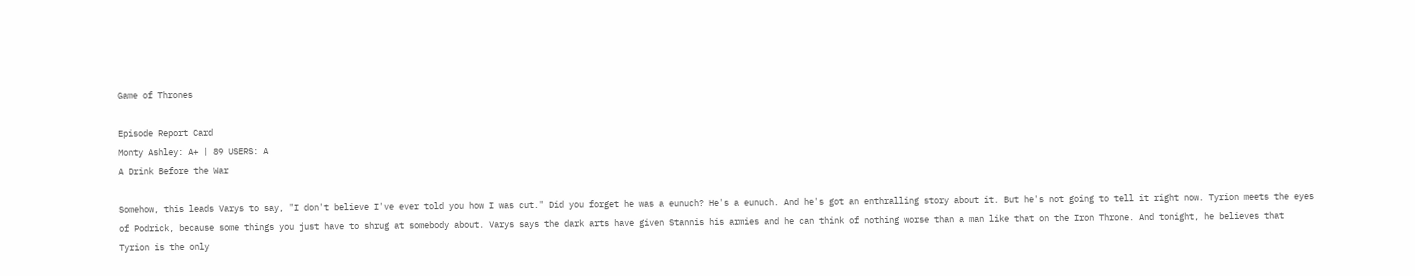Game of Thrones

Episode Report Card
Monty Ashley: A+ | 89 USERS: A
A Drink Before the War

Somehow, this leads Varys to say, "I don't believe I've ever told you how I was cut." Did you forget he was a eunuch? He's a eunuch. And he's got an enthralling story about it. But he's not going to tell it right now. Tyrion meets the eyes of Podrick, because some things you just have to shrug at somebody about. Varys says the dark arts have given Stannis his armies and he can think of nothing worse than a man like that on the Iron Throne. And tonight, he believes that Tyrion is the only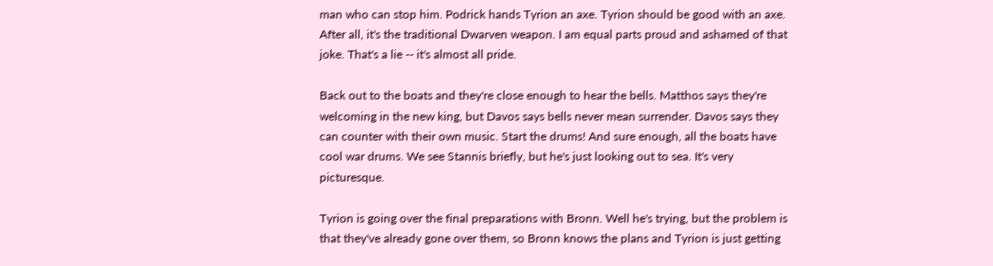man who can stop him. Podrick hands Tyrion an axe. Tyrion should be good with an axe. After all, it's the traditional Dwarven weapon. I am equal parts proud and ashamed of that joke. That's a lie -- it's almost all pride.

Back out to the boats and they're close enough to hear the bells. Matthos says they're welcoming in the new king, but Davos says bells never mean surrender. Davos says they can counter with their own music. Start the drums! And sure enough, all the boats have cool war drums. We see Stannis briefly, but he's just looking out to sea. It's very picturesque.

Tyrion is going over the final preparations with Bronn. Well he's trying, but the problem is that they've already gone over them, so Bronn knows the plans and Tyrion is just getting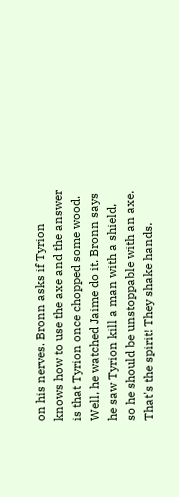on his nerves. Bronn asks if Tyrion knows how to use the axe and the answer is that Tyrion once chopped some wood. Well, he watched Jaime do it. Bronn says he saw Tyrion kill a man with a shield, so he should be unstoppable with an axe. That's the spirit! They shake hands.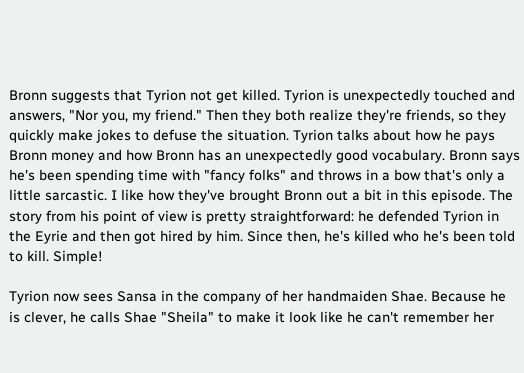Bronn suggests that Tyrion not get killed. Tyrion is unexpectedly touched and answers, "Nor you, my friend." Then they both realize they're friends, so they quickly make jokes to defuse the situation. Tyrion talks about how he pays Bronn money and how Bronn has an unexpectedly good vocabulary. Bronn says he's been spending time with "fancy folks" and throws in a bow that's only a little sarcastic. I like how they've brought Bronn out a bit in this episode. The story from his point of view is pretty straightforward: he defended Tyrion in the Eyrie and then got hired by him. Since then, he's killed who he's been told to kill. Simple!

Tyrion now sees Sansa in the company of her handmaiden Shae. Because he is clever, he calls Shae "Sheila" to make it look like he can't remember her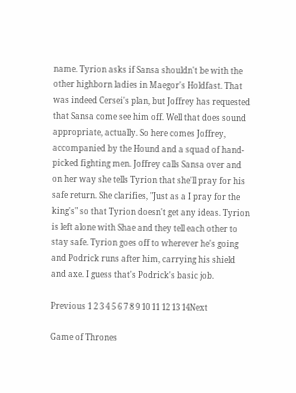name. Tyrion asks if Sansa shouldn't be with the other highborn ladies in Maegor's Holdfast. That was indeed Cersei's plan, but Joffrey has requested that Sansa come see him off. Well that does sound appropriate, actually. So here comes Joffrey, accompanied by the Hound and a squad of hand-picked fighting men. Joffrey calls Sansa over and on her way she tells Tyrion that she'll pray for his safe return. She clarifies, "Just as a I pray for the king's" so that Tyrion doesn't get any ideas. Tyrion is left alone with Shae and they tell each other to stay safe. Tyrion goes off to wherever he's going and Podrick runs after him, carrying his shield and axe. I guess that's Podrick's basic job.

Previous 1 2 3 4 5 6 7 8 9 10 11 12 13 14Next

Game of Thrones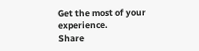Get the most of your experience.
Share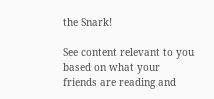the Snark!

See content relevant to you based on what your friends are reading and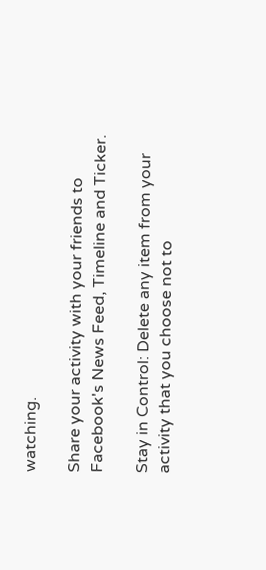watching.

Share your activity with your friends to Facebook's News Feed, Timeline and Ticker.

Stay in Control: Delete any item from your activity that you choose not to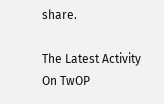share.

The Latest Activity On TwOP